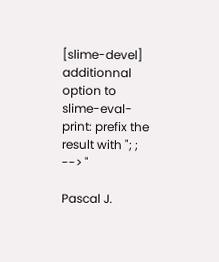[slime-devel] additionnal option to slime-eval-print: prefix the result with "; ; --> "

Pascal J.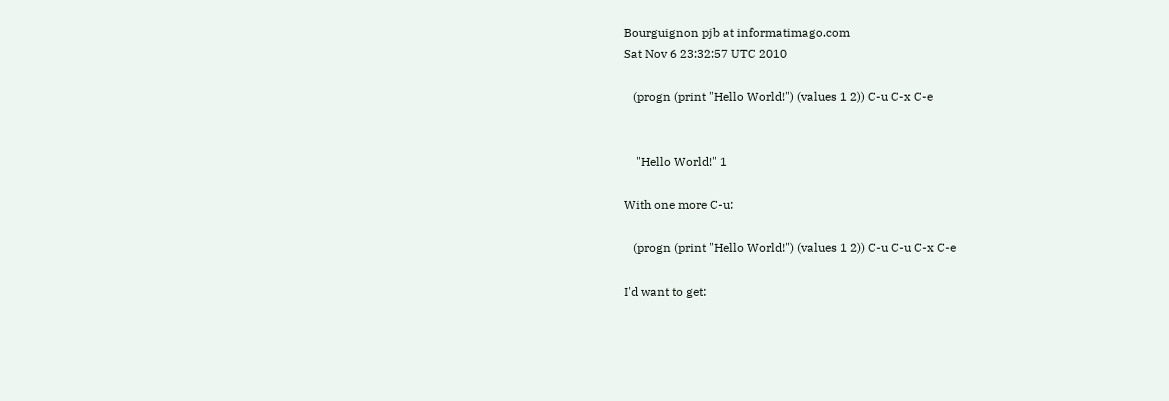Bourguignon pjb at informatimago.com
Sat Nov 6 23:32:57 UTC 2010

   (progn (print "Hello World!") (values 1 2)) C-u C-x C-e


    "Hello World!" 1

With one more C-u:

   (progn (print "Hello World!") (values 1 2)) C-u C-u C-x C-e

I'd want to get: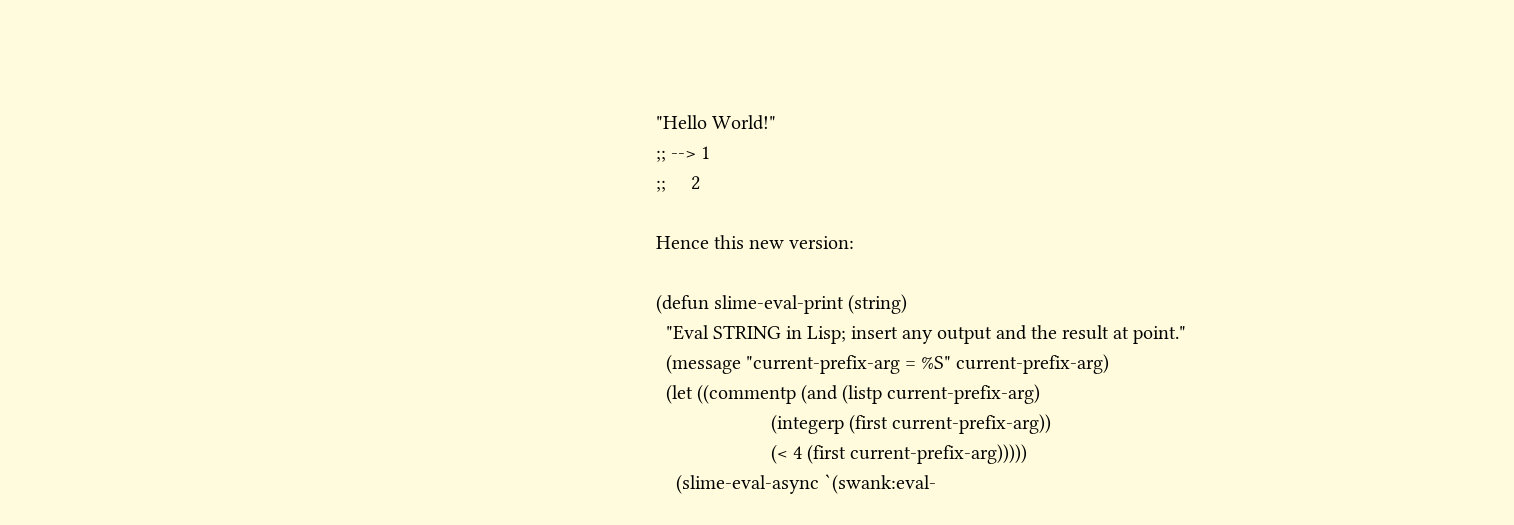"Hello World!"
;; --> 1
;;     2

Hence this new version:

(defun slime-eval-print (string)
  "Eval STRING in Lisp; insert any output and the result at point."
  (message "current-prefix-arg = %S" current-prefix-arg)
  (let ((commentp (and (listp current-prefix-arg)
                       (integerp (first current-prefix-arg))
                       (< 4 (first current-prefix-arg)))))
    (slime-eval-async `(swank:eval-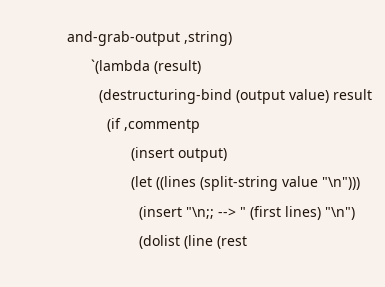and-grab-output ,string)
      `(lambda (result)
        (destructuring-bind (output value) result
          (if ,commentp
                (insert output)
                (let ((lines (split-string value "\n")))
                  (insert "\n;; --> " (first lines) "\n")
                  (dolist (line (rest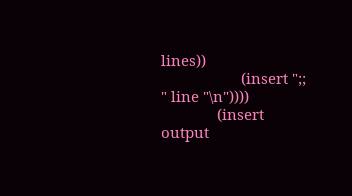lines))
                    (insert ";;     " line "\n"))))
              (insert output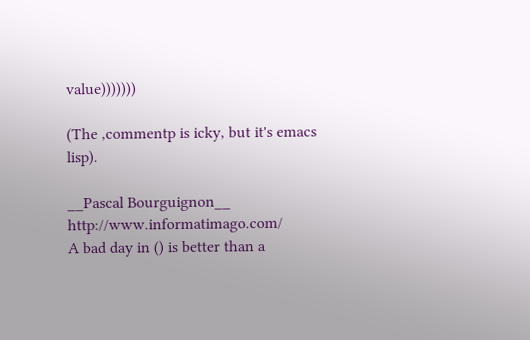value)))))))

(The ,commentp is icky, but it's emacs lisp).

__Pascal Bourguignon__                     http://www.informatimago.com/
A bad day in () is better than a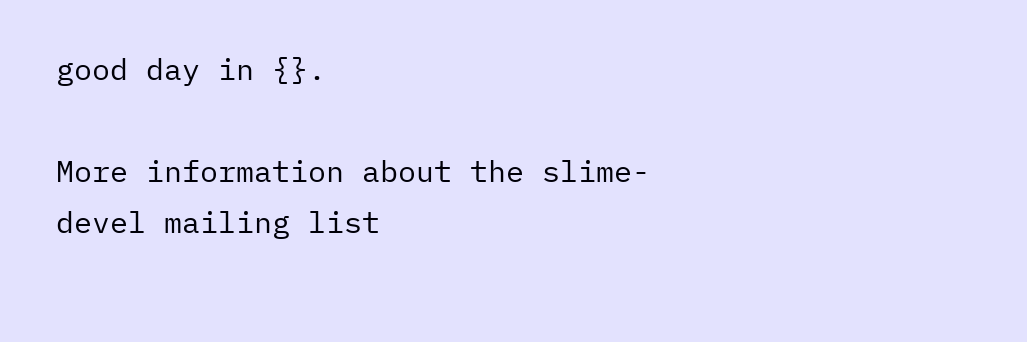good day in {}.

More information about the slime-devel mailing list